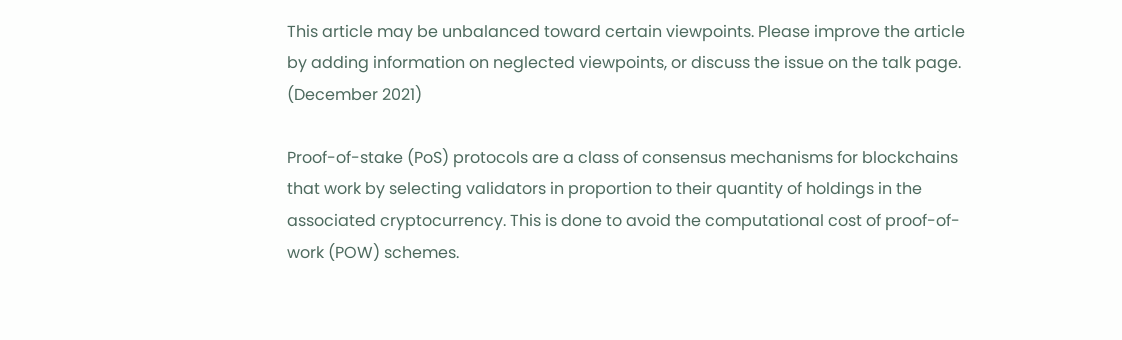This article may be unbalanced toward certain viewpoints. Please improve the article by adding information on neglected viewpoints, or discuss the issue on the talk page. (December 2021)

Proof-of-stake (PoS) protocols are a class of consensus mechanisms for blockchains that work by selecting validators in proportion to their quantity of holdings in the associated cryptocurrency. This is done to avoid the computational cost of proof-of-work (POW) schemes.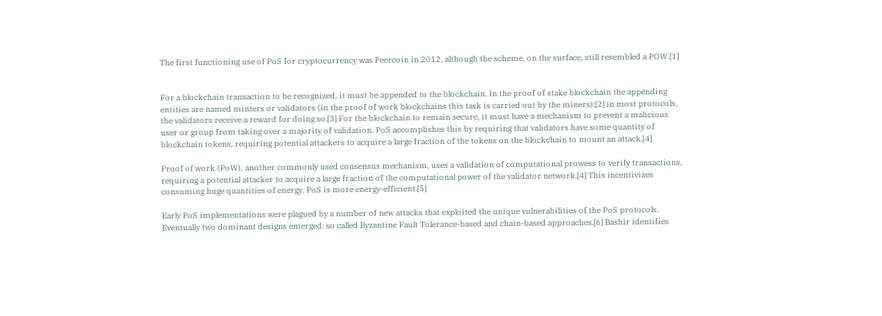The first functioning use of PoS for cryptocurrency was Peercoin in 2012, although the scheme, on the surface, still resembled a POW.[1]


For a blockchain transaction to be recognized, it must be appended to the blockchain. In the proof of stake blockchain the appending entities are named minters or validators (in the proof of work blockchains this task is carried out by the miners);[2] in most protocols, the validators receive a reward for doing so.[3] For the blockchain to remain secure, it must have a mechanism to prevent a malicious user or group from taking over a majority of validation. PoS accomplishes this by requiring that validators have some quantity of blockchain tokens, requiring potential attackers to acquire a large fraction of the tokens on the blockchain to mount an attack.[4]

Proof of work (PoW), another commonly used consensus mechanism, uses a validation of computational prowess to verify transactions, requiring a potential attacker to acquire a large fraction of the computational power of the validator network.[4] This incentivizes consuming huge quantities of energy. PoS is more energy-efficient.[5]

Early PoS implementations were plagued by a number of new attacks that exploited the unique vulnerabilities of the PoS protocols. Eventually two dominant designs emerged: so called Byzantine Fault Tolerance-based and chain-based approaches.[6] Bashir identifies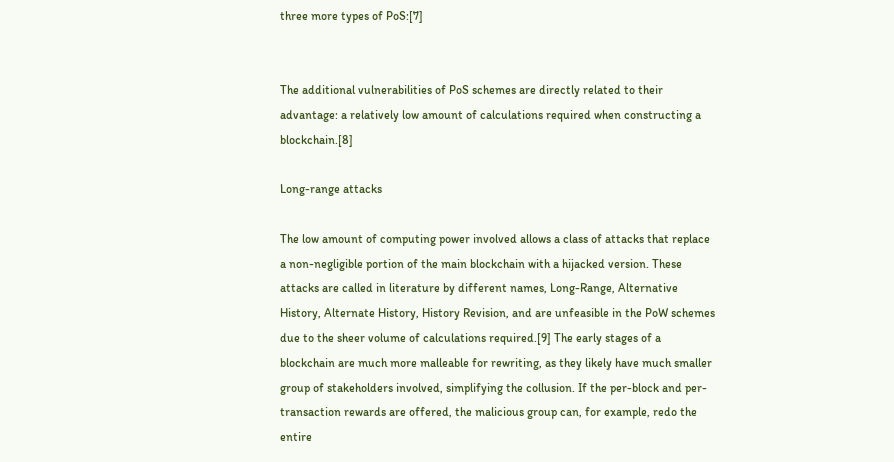three more types of PoS:[7]


The additional vulnerabilities of PoS schemes are directly related to their advantage: a relatively low amount of calculations required when constructing a blockchain.[8]

Long-range attacks

The low amount of computing power involved allows a class of attacks that replace a non-negligible portion of the main blockchain with a hijacked version. These attacks are called in literature by different names, Long-Range, Alternative History, Alternate History, History Revision, and are unfeasible in the PoW schemes due to the sheer volume of calculations required.[9] The early stages of a blockchain are much more malleable for rewriting, as they likely have much smaller group of stakeholders involved, simplifying the collusion. If the per-block and per-transaction rewards are offered, the malicious group can, for example, redo the entire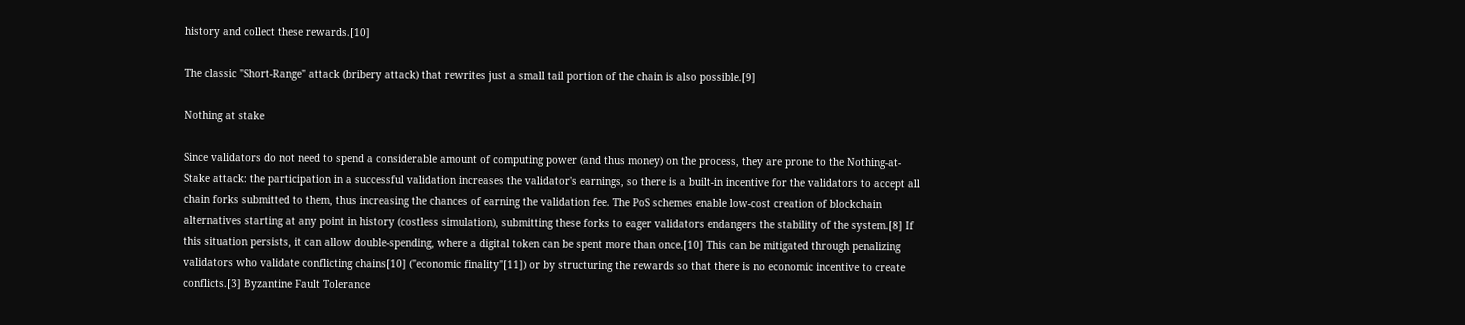history and collect these rewards.[10]

The classic "Short-Range" attack (bribery attack) that rewrites just a small tail portion of the chain is also possible.[9]

Nothing at stake

Since validators do not need to spend a considerable amount of computing power (and thus money) on the process, they are prone to the Nothing-at-Stake attack: the participation in a successful validation increases the validator's earnings, so there is a built-in incentive for the validators to accept all chain forks submitted to them, thus increasing the chances of earning the validation fee. The PoS schemes enable low-cost creation of blockchain alternatives starting at any point in history (costless simulation), submitting these forks to eager validators endangers the stability of the system.[8] If this situation persists, it can allow double-spending, where a digital token can be spent more than once.[10] This can be mitigated through penalizing validators who validate conflicting chains[10] ("economic finality"[11]) or by structuring the rewards so that there is no economic incentive to create conflicts.[3] Byzantine Fault Tolerance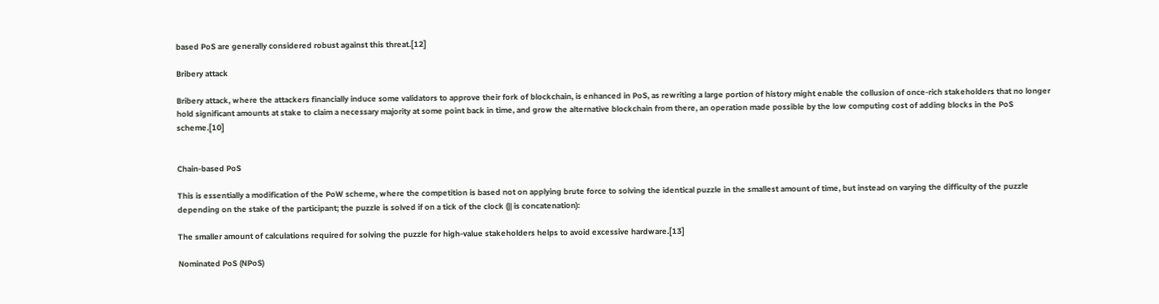based PoS are generally considered robust against this threat.[12]

Bribery attack

Bribery attack, where the attackers financially induce some validators to approve their fork of blockchain, is enhanced in PoS, as rewriting a large portion of history might enable the collusion of once-rich stakeholders that no longer hold significant amounts at stake to claim a necessary majority at some point back in time, and grow the alternative blockchain from there, an operation made possible by the low computing cost of adding blocks in the PoS scheme.[10]


Chain-based PoS

This is essentially a modification of the PoW scheme, where the competition is based not on applying brute force to solving the identical puzzle in the smallest amount of time, but instead on varying the difficulty of the puzzle depending on the stake of the participant; the puzzle is solved if on a tick of the clock (|| is concatenation):

The smaller amount of calculations required for solving the puzzle for high-value stakeholders helps to avoid excessive hardware.[13]

Nominated PoS (NPoS)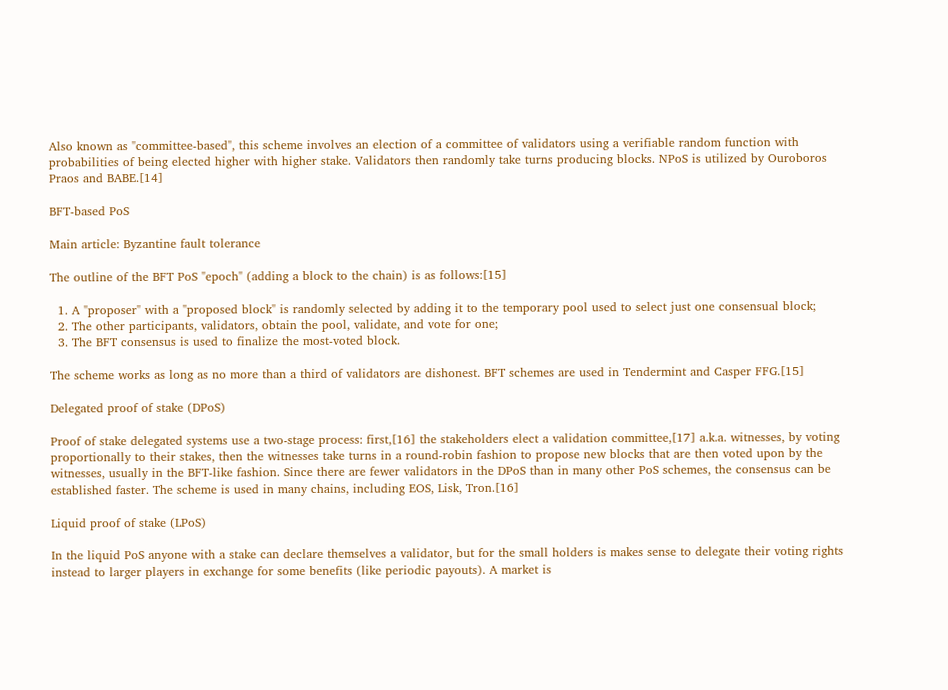Also known as "committee-based", this scheme involves an election of a committee of validators using a verifiable random function with probabilities of being elected higher with higher stake. Validators then randomly take turns producing blocks. NPoS is utilized by Ouroboros Praos and BABE.[14]

BFT-based PoS

Main article: Byzantine fault tolerance

The outline of the BFT PoS "epoch" (adding a block to the chain) is as follows:[15]

  1. A "proposer" with a "proposed block" is randomly selected by adding it to the temporary pool used to select just one consensual block;
  2. The other participants, validators, obtain the pool, validate, and vote for one;
  3. The BFT consensus is used to finalize the most-voted block.

The scheme works as long as no more than a third of validators are dishonest. BFT schemes are used in Tendermint and Casper FFG.[15]

Delegated proof of stake (DPoS)

Proof of stake delegated systems use a two-stage process: first,[16] the stakeholders elect a validation committee,[17] a.k.a. witnesses, by voting proportionally to their stakes, then the witnesses take turns in a round-robin fashion to propose new blocks that are then voted upon by the witnesses, usually in the BFT-like fashion. Since there are fewer validators in the DPoS than in many other PoS schemes, the consensus can be established faster. The scheme is used in many chains, including EOS, Lisk, Tron.[16]

Liquid proof of stake (LPoS)

In the liquid PoS anyone with a stake can declare themselves a validator, but for the small holders is makes sense to delegate their voting rights instead to larger players in exchange for some benefits (like periodic payouts). A market is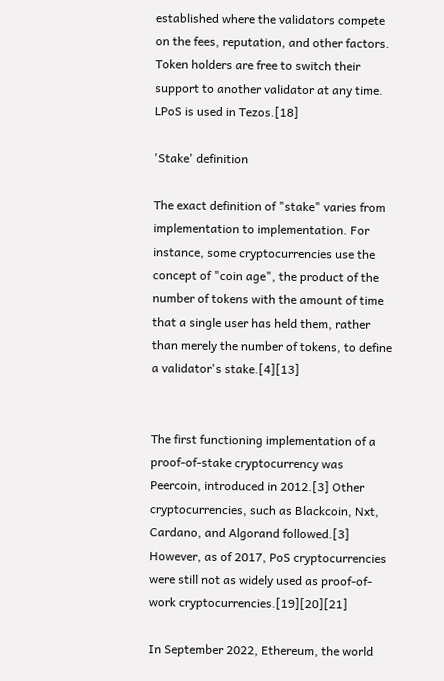established where the validators compete on the fees, reputation, and other factors. Token holders are free to switch their support to another validator at any time. LPoS is used in Tezos.[18]

'Stake' definition

The exact definition of "stake" varies from implementation to implementation. For instance, some cryptocurrencies use the concept of "coin age", the product of the number of tokens with the amount of time that a single user has held them, rather than merely the number of tokens, to define a validator's stake.[4][13]


The first functioning implementation of a proof-of-stake cryptocurrency was Peercoin, introduced in 2012.[3] Other cryptocurrencies, such as Blackcoin, Nxt, Cardano, and Algorand followed.[3] However, as of 2017, PoS cryptocurrencies were still not as widely used as proof-of-work cryptocurrencies.[19][20][21]

In September 2022, Ethereum, the world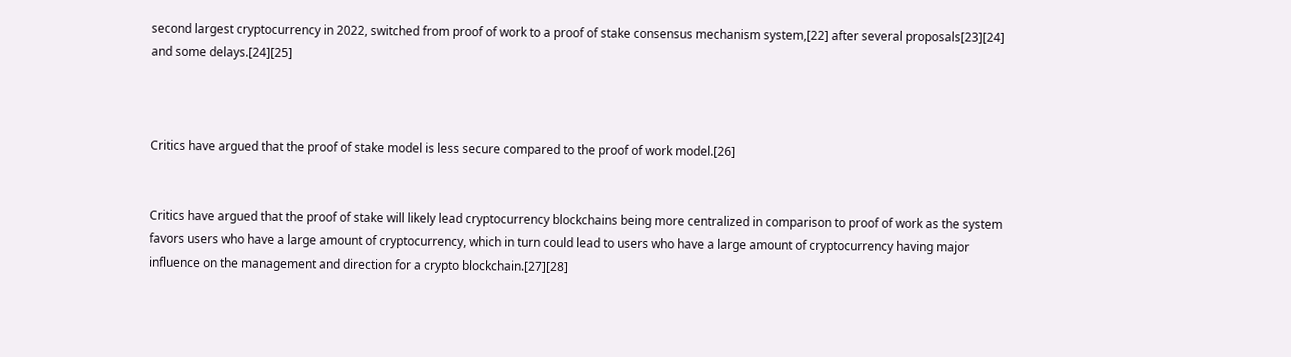second largest cryptocurrency in 2022, switched from proof of work to a proof of stake consensus mechanism system,[22] after several proposals[23][24] and some delays.[24][25]



Critics have argued that the proof of stake model is less secure compared to the proof of work model.[26]


Critics have argued that the proof of stake will likely lead cryptocurrency blockchains being more centralized in comparison to proof of work as the system favors users who have a large amount of cryptocurrency, which in turn could lead to users who have a large amount of cryptocurrency having major influence on the management and direction for a crypto blockchain.[27][28]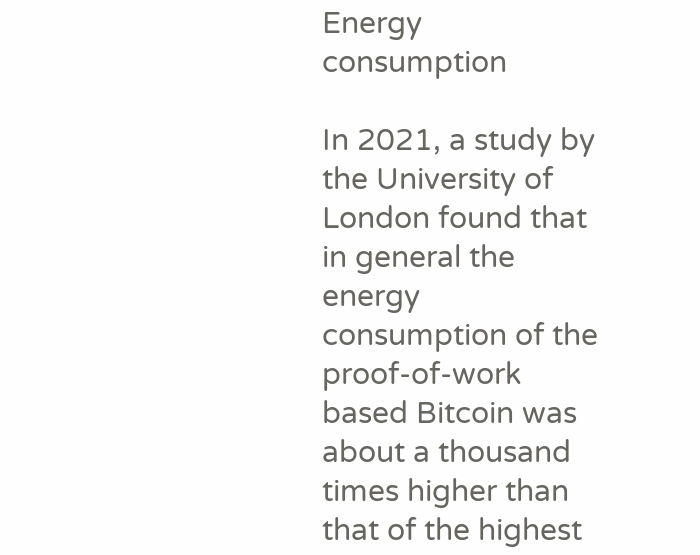Energy consumption

In 2021, a study by the University of London found that in general the energy consumption of the proof-of-work based Bitcoin was about a thousand times higher than that of the highest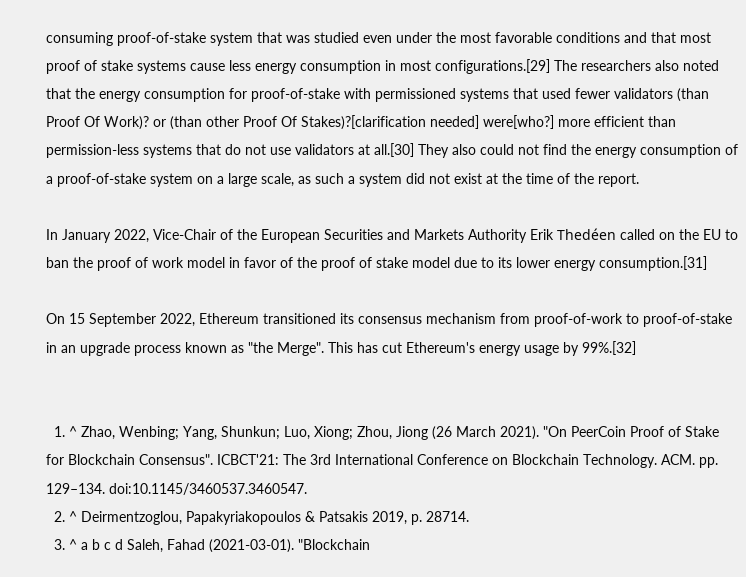consuming proof-of-stake system that was studied even under the most favorable conditions and that most proof of stake systems cause less energy consumption in most configurations.[29] The researchers also noted that the energy consumption for proof-of-stake with permissioned systems that used fewer validators (than Proof Of Work)? or (than other Proof Of Stakes)?[clarification needed] were[who?] more efficient than permission-less systems that do not use validators at all.[30] They also could not find the energy consumption of a proof-of-stake system on a large scale, as such a system did not exist at the time of the report.

In January 2022, Vice-Chair of the European Securities and Markets Authority Erik Thedéen called on the EU to ban the proof of work model in favor of the proof of stake model due to its lower energy consumption.[31]

On 15 September 2022, Ethereum transitioned its consensus mechanism from proof-of-work to proof-of-stake in an upgrade process known as "the Merge". This has cut Ethereum's energy usage by 99%.[32]


  1. ^ Zhao, Wenbing; Yang, Shunkun; Luo, Xiong; Zhou, Jiong (26 March 2021). "On PeerCoin Proof of Stake for Blockchain Consensus". ICBCT'21: The 3rd International Conference on Blockchain Technology. ACM. pp. 129–134. doi:10.1145/3460537.3460547.
  2. ^ Deirmentzoglou, Papakyriakopoulos & Patsakis 2019, p. 28714.
  3. ^ a b c d Saleh, Fahad (2021-03-01). "Blockchain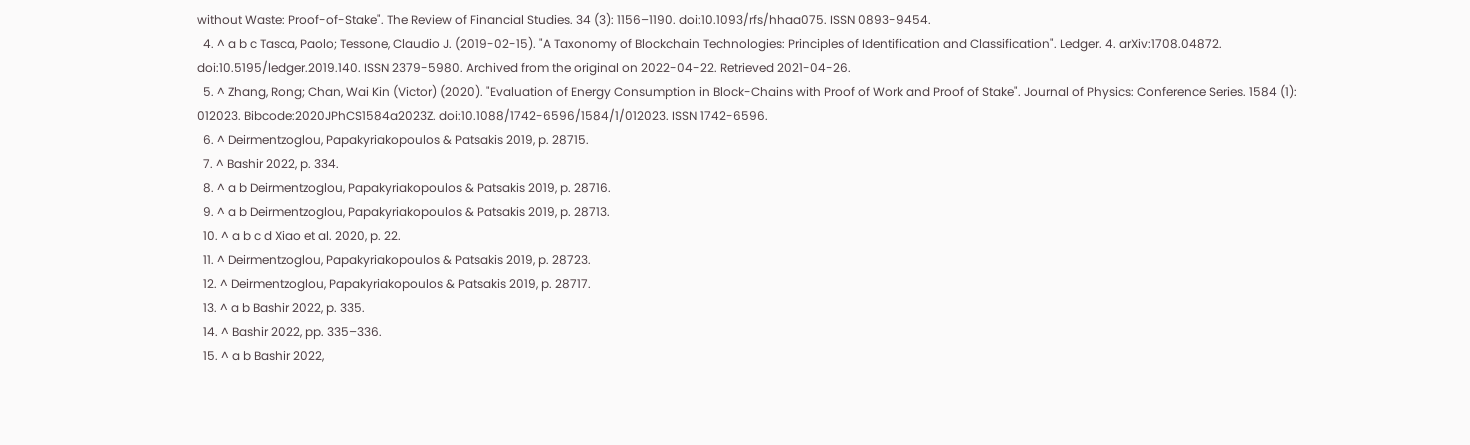without Waste: Proof-of-Stake". The Review of Financial Studies. 34 (3): 1156–1190. doi:10.1093/rfs/hhaa075. ISSN 0893-9454.
  4. ^ a b c Tasca, Paolo; Tessone, Claudio J. (2019-02-15). "A Taxonomy of Blockchain Technologies: Principles of Identification and Classification". Ledger. 4. arXiv:1708.04872. doi:10.5195/ledger.2019.140. ISSN 2379-5980. Archived from the original on 2022-04-22. Retrieved 2021-04-26.
  5. ^ Zhang, Rong; Chan, Wai Kin (Victor) (2020). "Evaluation of Energy Consumption in Block-Chains with Proof of Work and Proof of Stake". Journal of Physics: Conference Series. 1584 (1): 012023. Bibcode:2020JPhCS1584a2023Z. doi:10.1088/1742-6596/1584/1/012023. ISSN 1742-6596.
  6. ^ Deirmentzoglou, Papakyriakopoulos & Patsakis 2019, p. 28715.
  7. ^ Bashir 2022, p. 334.
  8. ^ a b Deirmentzoglou, Papakyriakopoulos & Patsakis 2019, p. 28716.
  9. ^ a b Deirmentzoglou, Papakyriakopoulos & Patsakis 2019, p. 28713.
  10. ^ a b c d Xiao et al. 2020, p. 22.
  11. ^ Deirmentzoglou, Papakyriakopoulos & Patsakis 2019, p. 28723.
  12. ^ Deirmentzoglou, Papakyriakopoulos & Patsakis 2019, p. 28717.
  13. ^ a b Bashir 2022, p. 335.
  14. ^ Bashir 2022, pp. 335–336.
  15. ^ a b Bashir 2022,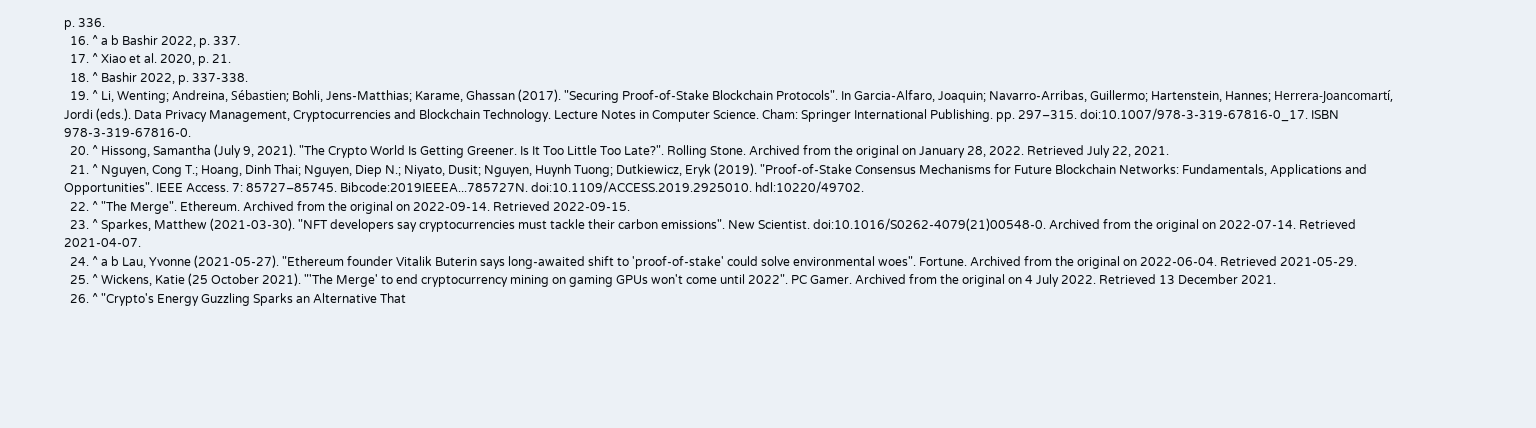p. 336.
  16. ^ a b Bashir 2022, p. 337.
  17. ^ Xiao et al. 2020, p. 21.
  18. ^ Bashir 2022, p. 337-338.
  19. ^ Li, Wenting; Andreina, Sébastien; Bohli, Jens-Matthias; Karame, Ghassan (2017). "Securing Proof-of-Stake Blockchain Protocols". In Garcia-Alfaro, Joaquin; Navarro-Arribas, Guillermo; Hartenstein, Hannes; Herrera-Joancomartí, Jordi (eds.). Data Privacy Management, Cryptocurrencies and Blockchain Technology. Lecture Notes in Computer Science. Cham: Springer International Publishing. pp. 297–315. doi:10.1007/978-3-319-67816-0_17. ISBN 978-3-319-67816-0.
  20. ^ Hissong, Samantha (July 9, 2021). "The Crypto World Is Getting Greener. Is It Too Little Too Late?". Rolling Stone. Archived from the original on January 28, 2022. Retrieved July 22, 2021.
  21. ^ Nguyen, Cong T.; Hoang, Dinh Thai; Nguyen, Diep N.; Niyato, Dusit; Nguyen, Huynh Tuong; Dutkiewicz, Eryk (2019). "Proof-of-Stake Consensus Mechanisms for Future Blockchain Networks: Fundamentals, Applications and Opportunities". IEEE Access. 7: 85727–85745. Bibcode:2019IEEEA...785727N. doi:10.1109/ACCESS.2019.2925010. hdl:10220/49702.
  22. ^ "The Merge". Ethereum. Archived from the original on 2022-09-14. Retrieved 2022-09-15.
  23. ^ Sparkes, Matthew (2021-03-30). "NFT developers say cryptocurrencies must tackle their carbon emissions". New Scientist. doi:10.1016/S0262-4079(21)00548-0. Archived from the original on 2022-07-14. Retrieved 2021-04-07.
  24. ^ a b Lau, Yvonne (2021-05-27). "Ethereum founder Vitalik Buterin says long-awaited shift to 'proof-of-stake' could solve environmental woes". Fortune. Archived from the original on 2022-06-04. Retrieved 2021-05-29.
  25. ^ Wickens, Katie (25 October 2021). "'The Merge' to end cryptocurrency mining on gaming GPUs won't come until 2022". PC Gamer. Archived from the original on 4 July 2022. Retrieved 13 December 2021.
  26. ^ "Crypto's Energy Guzzling Sparks an Alternative That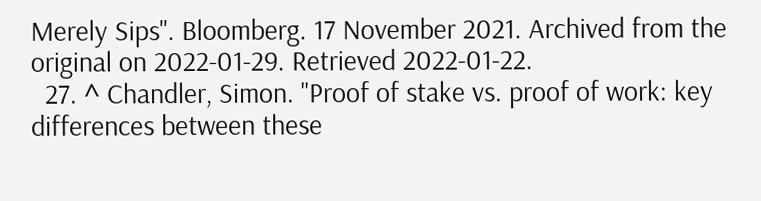Merely Sips". Bloomberg. 17 November 2021. Archived from the original on 2022-01-29. Retrieved 2022-01-22.
  27. ^ Chandler, Simon. "Proof of stake vs. proof of work: key differences between these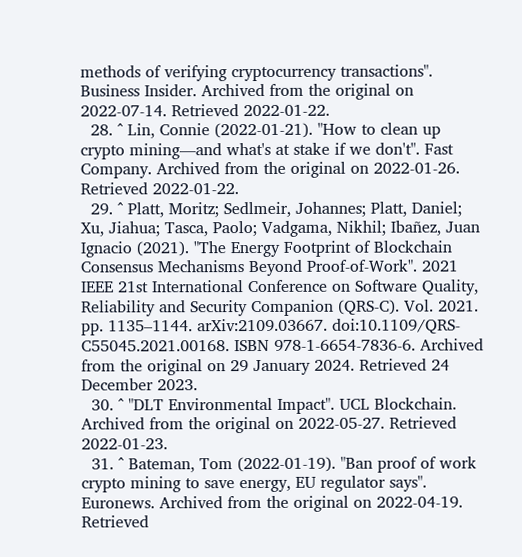methods of verifying cryptocurrency transactions". Business Insider. Archived from the original on 2022-07-14. Retrieved 2022-01-22.
  28. ^ Lin, Connie (2022-01-21). "How to clean up crypto mining—and what's at stake if we don't". Fast Company. Archived from the original on 2022-01-26. Retrieved 2022-01-22.
  29. ^ Platt, Moritz; Sedlmeir, Johannes; Platt, Daniel; Xu, Jiahua; Tasca, Paolo; Vadgama, Nikhil; Ibañez, Juan Ignacio (2021). "The Energy Footprint of Blockchain Consensus Mechanisms Beyond Proof-of-Work". 2021 IEEE 21st International Conference on Software Quality, Reliability and Security Companion (QRS-C). Vol. 2021. pp. 1135–1144. arXiv:2109.03667. doi:10.1109/QRS-C55045.2021.00168. ISBN 978-1-6654-7836-6. Archived from the original on 29 January 2024. Retrieved 24 December 2023.
  30. ^ "DLT Environmental Impact". UCL Blockchain. Archived from the original on 2022-05-27. Retrieved 2022-01-23.
  31. ^ Bateman, Tom (2022-01-19). "Ban proof of work crypto mining to save energy, EU regulator says". Euronews. Archived from the original on 2022-04-19. Retrieved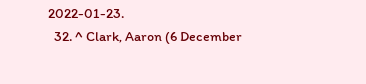2022-01-23.
  32. ^ Clark, Aaron (6 December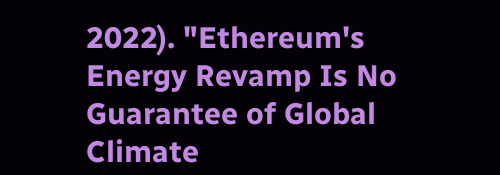2022). "Ethereum's Energy Revamp Is No Guarantee of Global Climate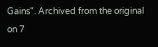Gains". Archived from the original on 7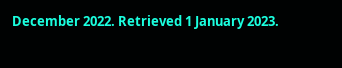December 2022. Retrieved 1 January 2023.